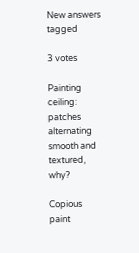New answers tagged

3 votes

Painting ceiling: patches alternating smooth and textured, why?

Copious paint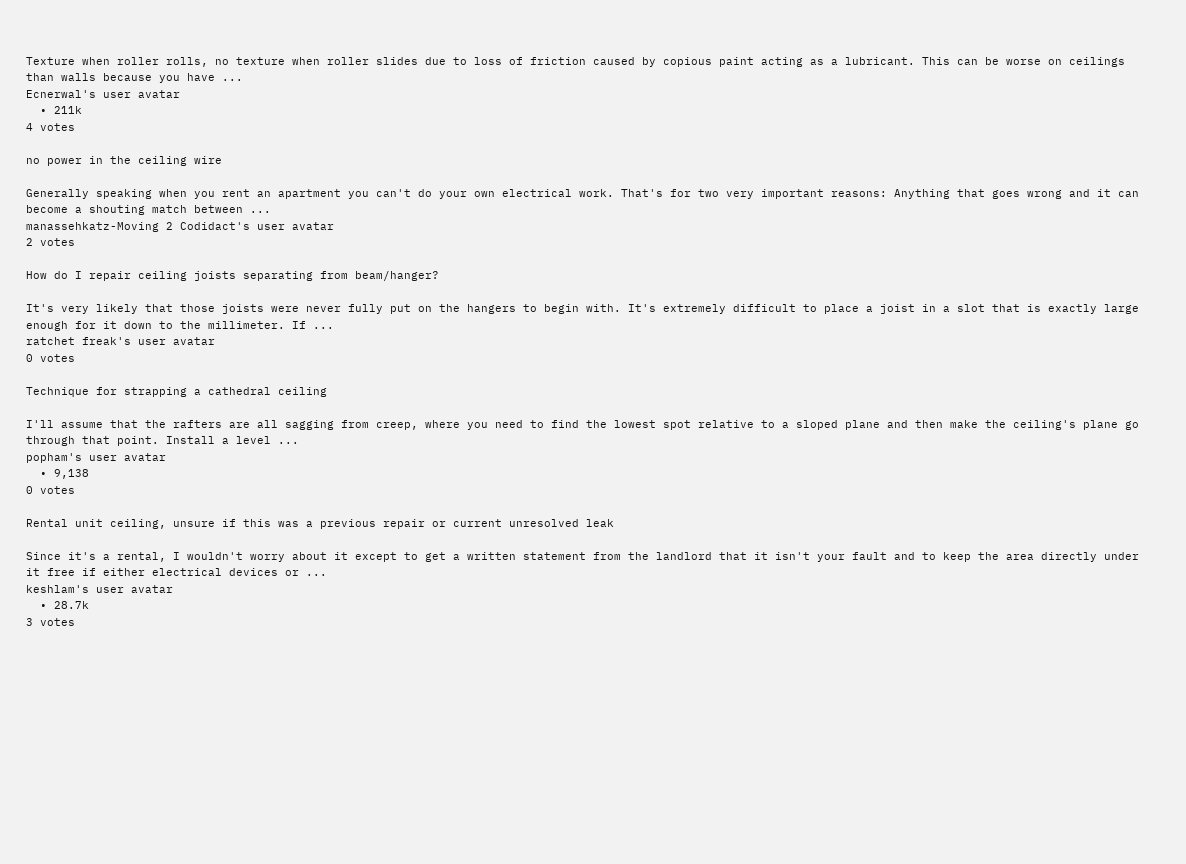Texture when roller rolls, no texture when roller slides due to loss of friction caused by copious paint acting as a lubricant. This can be worse on ceilings than walls because you have ...
Ecnerwal's user avatar
  • 211k
4 votes

no power in the ceiling wire

Generally speaking when you rent an apartment you can't do your own electrical work. That's for two very important reasons: Anything that goes wrong and it can become a shouting match between ...
manassehkatz-Moving 2 Codidact's user avatar
2 votes

How do I repair ceiling joists separating from beam/hanger?

It's very likely that those joists were never fully put on the hangers to begin with. It's extremely difficult to place a joist in a slot that is exactly large enough for it down to the millimeter. If ...
ratchet freak's user avatar
0 votes

Technique for strapping a cathedral ceiling

I'll assume that the rafters are all sagging from creep, where you need to find the lowest spot relative to a sloped plane and then make the ceiling's plane go through that point. Install a level ...
popham's user avatar
  • 9,138
0 votes

Rental unit ceiling, unsure if this was a previous repair or current unresolved leak

Since it's a rental, I wouldn't worry about it except to get a written statement from the landlord that it isn't your fault and to keep the area directly under it free if either electrical devices or ...
keshlam's user avatar
  • 28.7k
3 votes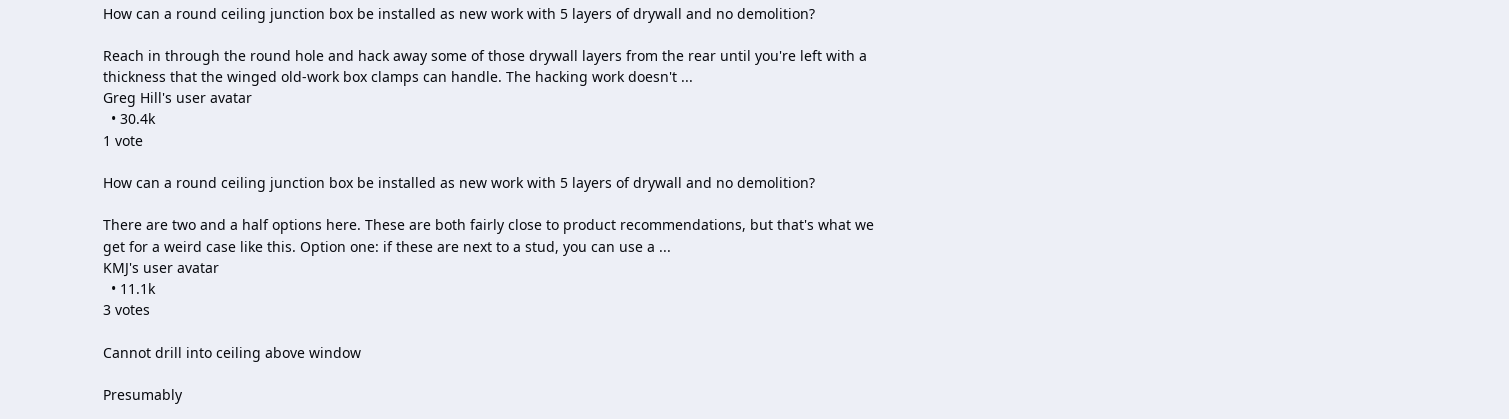How can a round ceiling junction box be installed as new work with 5 layers of drywall and no demolition?

Reach in through the round hole and hack away some of those drywall layers from the rear until you're left with a thickness that the winged old-work box clamps can handle. The hacking work doesn't ...
Greg Hill's user avatar
  • 30.4k
1 vote

How can a round ceiling junction box be installed as new work with 5 layers of drywall and no demolition?

There are two and a half options here. These are both fairly close to product recommendations, but that's what we get for a weird case like this. Option one: if these are next to a stud, you can use a ...
KMJ's user avatar
  • 11.1k
3 votes

Cannot drill into ceiling above window

Presumably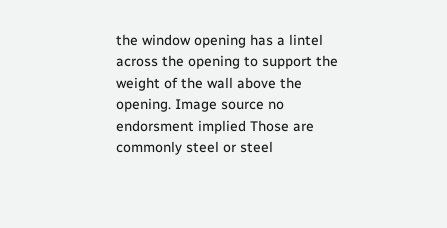the window opening has a lintel across the opening to support the weight of the wall above the opening. Image source no endorsment implied Those are commonly steel or steel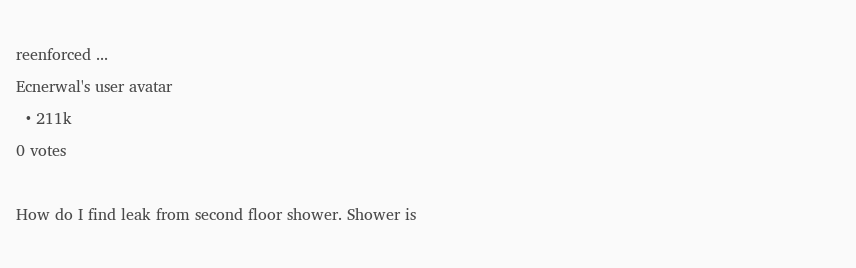reenforced ...
Ecnerwal's user avatar
  • 211k
0 votes

How do I find leak from second floor shower. Shower is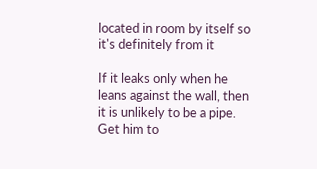located in room by itself so it's definitely from it

If it leaks only when he leans against the wall, then it is unlikely to be a pipe. Get him to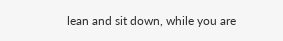lean and sit down, while you are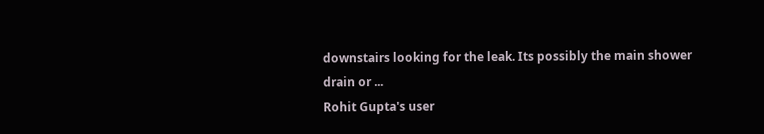downstairs looking for the leak. Its possibly the main shower drain or ...
Rohit Gupta's user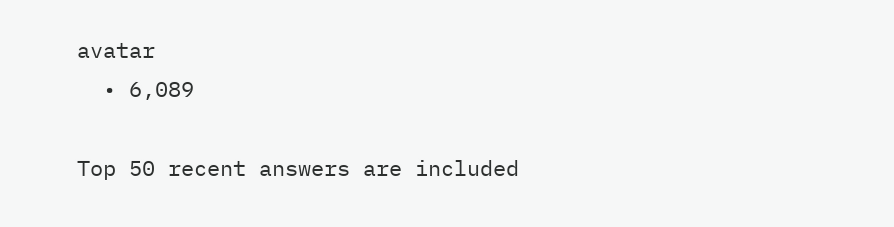avatar
  • 6,089

Top 50 recent answers are included